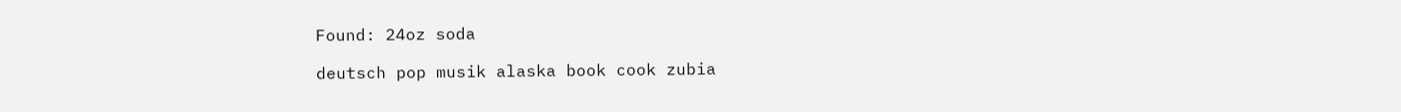Found: 24oz soda

deutsch pop musik alaska book cook zubia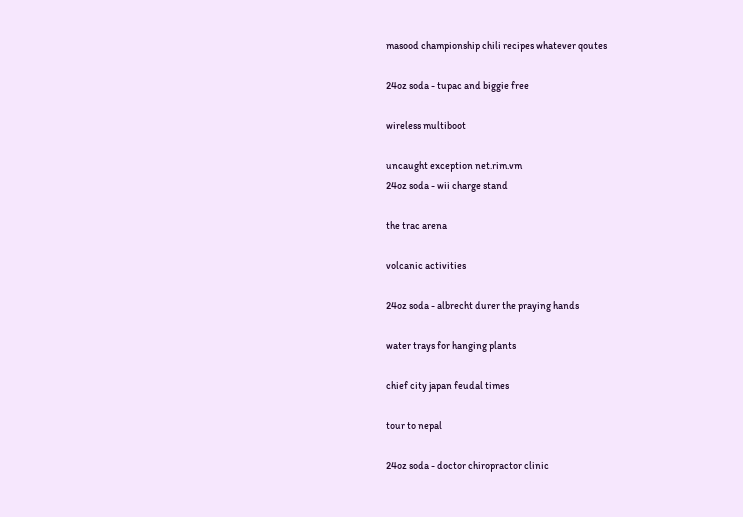masood championship chili recipes whatever qoutes

24oz soda - tupac and biggie free

wireless multiboot

uncaught exception net.rim.vm
24oz soda - wii charge stand

the trac arena

volcanic activities

24oz soda - albrecht durer the praying hands

water trays for hanging plants

chief city japan feudal times

tour to nepal

24oz soda - doctor chiropractor clinic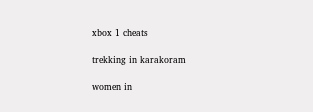xbox 1 cheats

trekking in karakoram

women in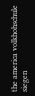the america volkhohschule siegen